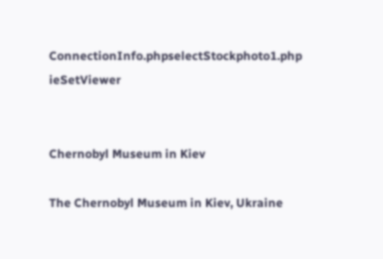ConnectionInfo.phpselectStockphoto1.php ieSetViewer


Chernobyl Museum in Kiev

The Chernobyl Museum in Kiev, Ukraine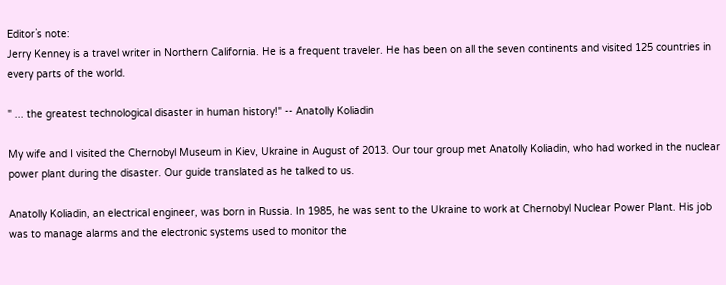Editor`s note:
Jerry Kenney is a travel writer in Northern California. He is a frequent traveler. He has been on all the seven continents and visited 125 countries in every parts of the world.

" ... the greatest technological disaster in human history!" -- Anatolly Koliadin

My wife and I visited the Chernobyl Museum in Kiev, Ukraine in August of 2013. Our tour group met Anatolly Koliadin, who had worked in the nuclear power plant during the disaster. Our guide translated as he talked to us.

Anatolly Koliadin, an electrical engineer, was born in Russia. In 1985, he was sent to the Ukraine to work at Chernobyl Nuclear Power Plant. His job was to manage alarms and the electronic systems used to monitor the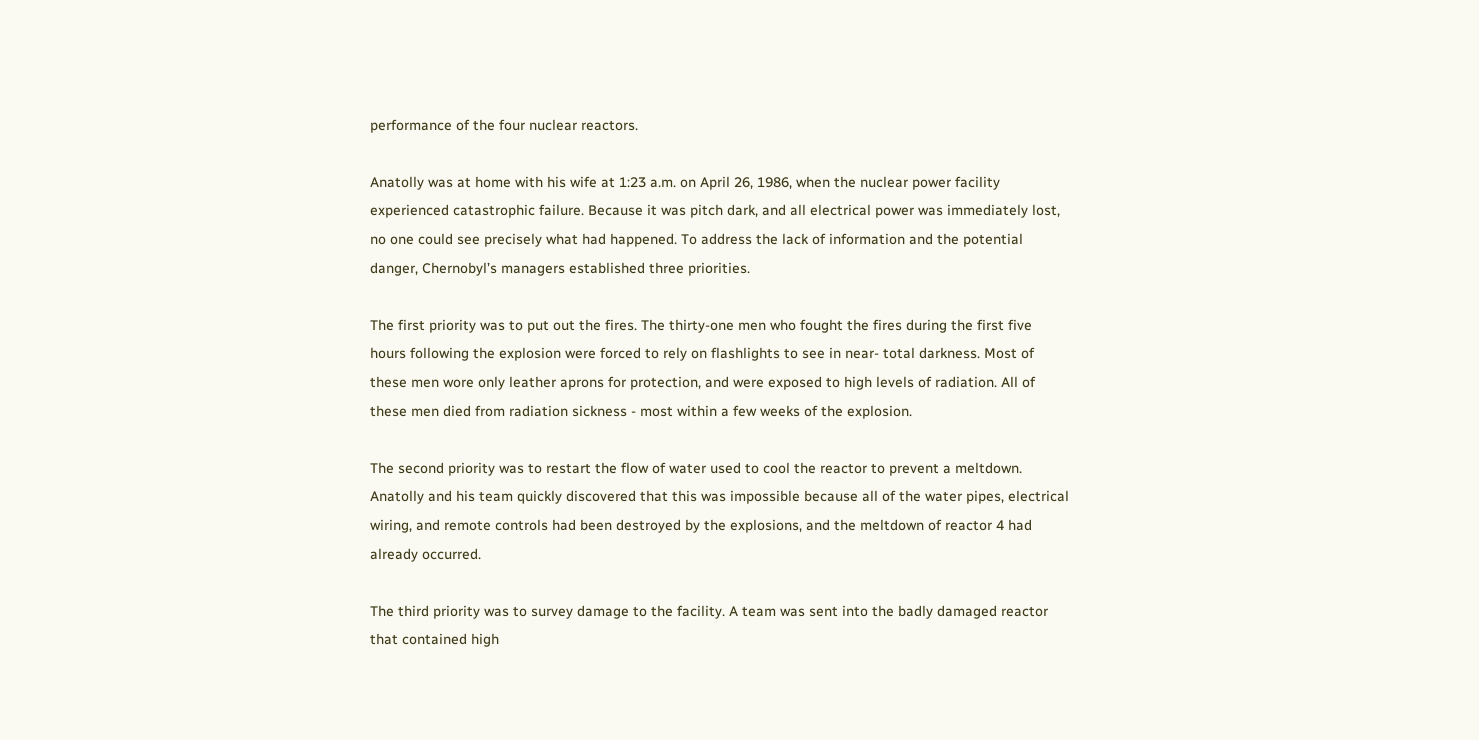performance of the four nuclear reactors.

Anatolly was at home with his wife at 1:23 a.m. on April 26, 1986, when the nuclear power facility experienced catastrophic failure. Because it was pitch dark, and all electrical power was immediately lost, no one could see precisely what had happened. To address the lack of information and the potential danger, Chernobyl’s managers established three priorities.

The first priority was to put out the fires. The thirty-one men who fought the fires during the first five hours following the explosion were forced to rely on flashlights to see in near- total darkness. Most of these men wore only leather aprons for protection, and were exposed to high levels of radiation. All of these men died from radiation sickness - most within a few weeks of the explosion.

The second priority was to restart the flow of water used to cool the reactor to prevent a meltdown. Anatolly and his team quickly discovered that this was impossible because all of the water pipes, electrical wiring, and remote controls had been destroyed by the explosions, and the meltdown of reactor 4 had already occurred.

The third priority was to survey damage to the facility. A team was sent into the badly damaged reactor that contained high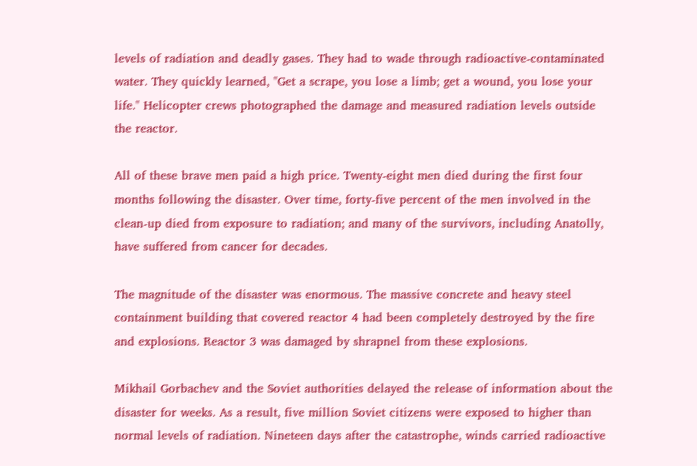levels of radiation and deadly gases. They had to wade through radioactive-contaminated water. They quickly learned, "Get a scrape, you lose a limb; get a wound, you lose your life." Helicopter crews photographed the damage and measured radiation levels outside the reactor.

All of these brave men paid a high price. Twenty-eight men died during the first four months following the disaster. Over time, forty-five percent of the men involved in the clean-up died from exposure to radiation; and many of the survivors, including Anatolly, have suffered from cancer for decades.

The magnitude of the disaster was enormous. The massive concrete and heavy steel containment building that covered reactor 4 had been completely destroyed by the fire and explosions. Reactor 3 was damaged by shrapnel from these explosions.

Mikhail Gorbachev and the Soviet authorities delayed the release of information about the disaster for weeks. As a result, five million Soviet citizens were exposed to higher than normal levels of radiation. Nineteen days after the catastrophe, winds carried radioactive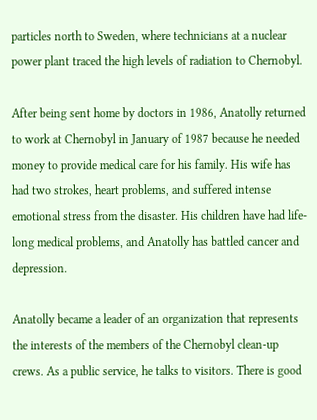particles north to Sweden, where technicians at a nuclear power plant traced the high levels of radiation to Chernobyl.

After being sent home by doctors in 1986, Anatolly returned to work at Chernobyl in January of 1987 because he needed money to provide medical care for his family. His wife has had two strokes, heart problems, and suffered intense emotional stress from the disaster. His children have had life-long medical problems, and Anatolly has battled cancer and depression.

Anatolly became a leader of an organization that represents the interests of the members of the Chernobyl clean-up crews. As a public service, he talks to visitors. There is good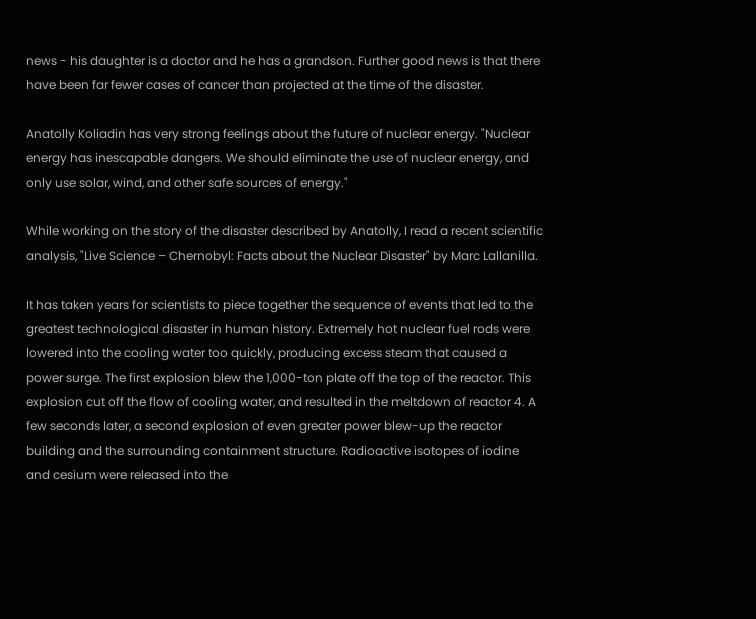news - his daughter is a doctor and he has a grandson. Further good news is that there have been far fewer cases of cancer than projected at the time of the disaster.

Anatolly Koliadin has very strong feelings about the future of nuclear energy. "Nuclear energy has inescapable dangers. We should eliminate the use of nuclear energy, and only use solar, wind, and other safe sources of energy."

While working on the story of the disaster described by Anatolly, I read a recent scientific analysis, "Live Science – Chernobyl: Facts about the Nuclear Disaster" by Marc Lallanilla.

It has taken years for scientists to piece together the sequence of events that led to the greatest technological disaster in human history. Extremely hot nuclear fuel rods were lowered into the cooling water too quickly, producing excess steam that caused a power surge. The first explosion blew the 1,000-ton plate off the top of the reactor. This explosion cut off the flow of cooling water, and resulted in the meltdown of reactor 4. A few seconds later, a second explosion of even greater power blew-up the reactor building and the surrounding containment structure. Radioactive isotopes of iodine and cesium were released into the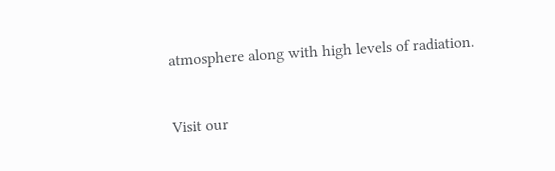atmosphere along with high levels of radiation.


Visit our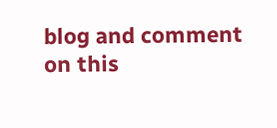blog and comment on this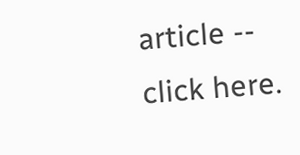article -- click here.